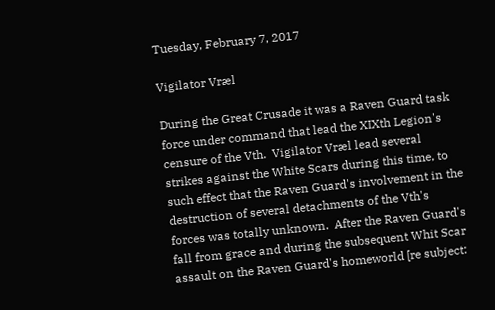Tuesday, February 7, 2017

Vigilator Vræl

During the Great Crusade it was a Raven Guard task force under command that lead the XIXth Legion's censure of the Vth.  Vigilator Vræl lead several strikes against the White Scars during this time, to such effect that the Raven Guard's involvement in the destruction of several detachments of the Vth's forces was totally unknown.  After the Raven Guard's fall from grace and during the subsequent Whit Scar assault on the Raven Guard's homeworld [re subject: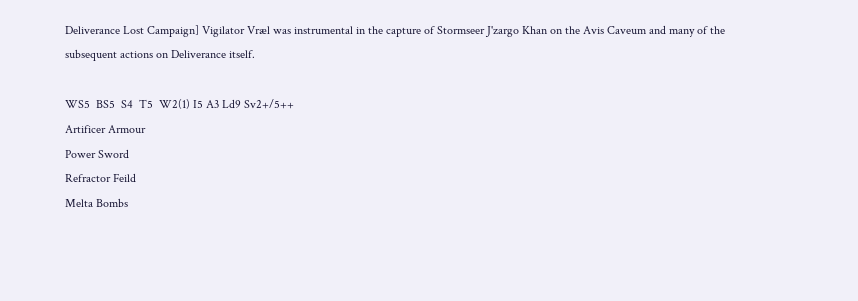Deliverance Lost Campaign] Vigilator Vræl was instrumental in the capture of Stormseer J'zargo Khan on the Avis Caveum and many of the subsequent actions on Deliverance itself.

WS5  BS5  S4  T5  W2(1) I5 A3 Ld9 Sv2+/5++
Artificer Armour
Power Sword
Refractor Feild
Melta Bombs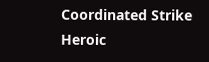Coordinated Strike
Heroic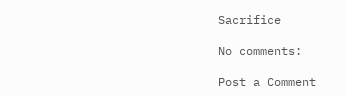Sacrifice

No comments:

Post a Comment